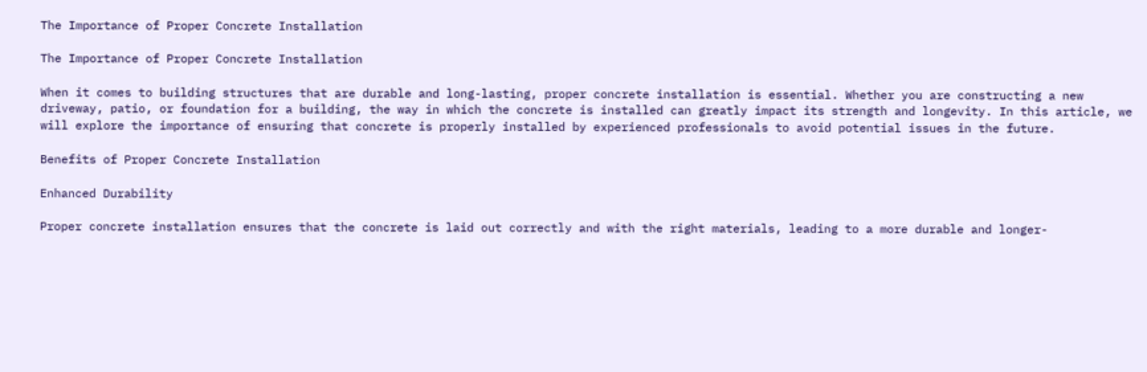The Importance of Proper Concrete Installation

The Importance of Proper Concrete Installation

When it comes to building structures that are durable and long-lasting, proper concrete installation is essential. Whether you are constructing a new driveway, patio, or foundation for a building, the way in which the concrete is installed can greatly impact its strength and longevity. In this article, we will explore the importance of ensuring that concrete is properly installed by experienced professionals to avoid potential issues in the future.

Benefits of Proper Concrete Installation

Enhanced Durability

Proper concrete installation ensures that the concrete is laid out correctly and with the right materials, leading to a more durable and longer-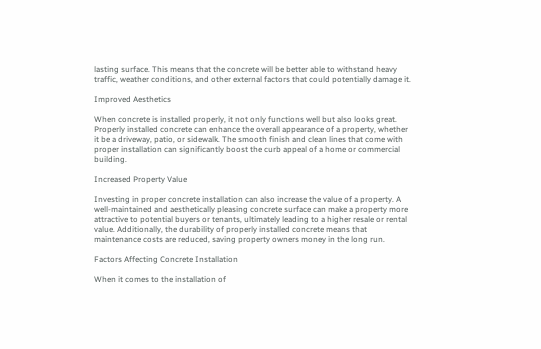lasting surface. This means that the concrete will be better able to withstand heavy traffic, weather conditions, and other external factors that could potentially damage it.

Improved Aesthetics

When concrete is installed properly, it not only functions well but also looks great. Properly installed concrete can enhance the overall appearance of a property, whether it be a driveway, patio, or sidewalk. The smooth finish and clean lines that come with proper installation can significantly boost the curb appeal of a home or commercial building.

Increased Property Value

Investing in proper concrete installation can also increase the value of a property. A well-maintained and aesthetically pleasing concrete surface can make a property more attractive to potential buyers or tenants, ultimately leading to a higher resale or rental value. Additionally, the durability of properly installed concrete means that maintenance costs are reduced, saving property owners money in the long run.

Factors Affecting Concrete Installation

When it comes to the installation of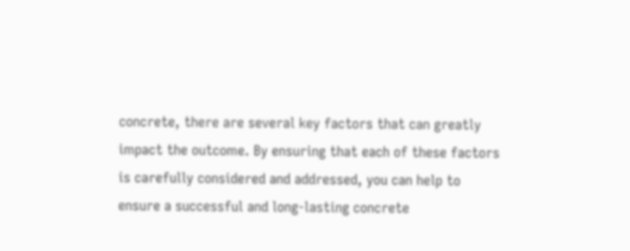concrete, there are several key factors that can greatly impact the outcome. By ensuring that each of these factors is carefully considered and addressed, you can help to ensure a successful and long-lasting concrete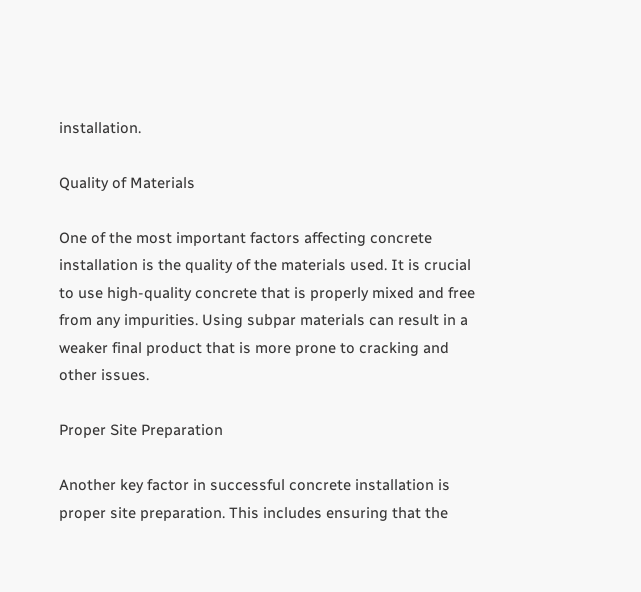installation.

Quality of Materials

One of the most important factors affecting concrete installation is the quality of the materials used. It is crucial to use high-quality concrete that is properly mixed and free from any impurities. Using subpar materials can result in a weaker final product that is more prone to cracking and other issues.

Proper Site Preparation

Another key factor in successful concrete installation is proper site preparation. This includes ensuring that the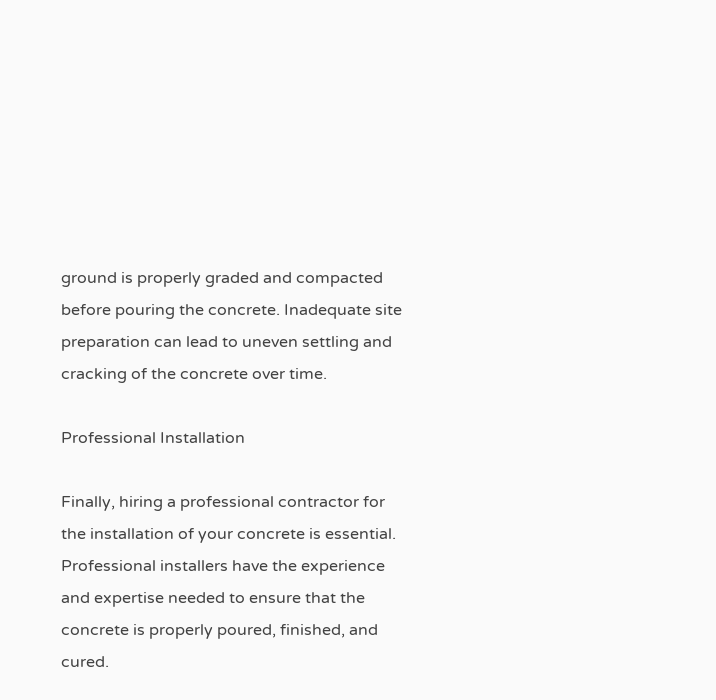ground is properly graded and compacted before pouring the concrete. Inadequate site preparation can lead to uneven settling and cracking of the concrete over time.

Professional Installation

Finally, hiring a professional contractor for the installation of your concrete is essential. Professional installers have the experience and expertise needed to ensure that the concrete is properly poured, finished, and cured.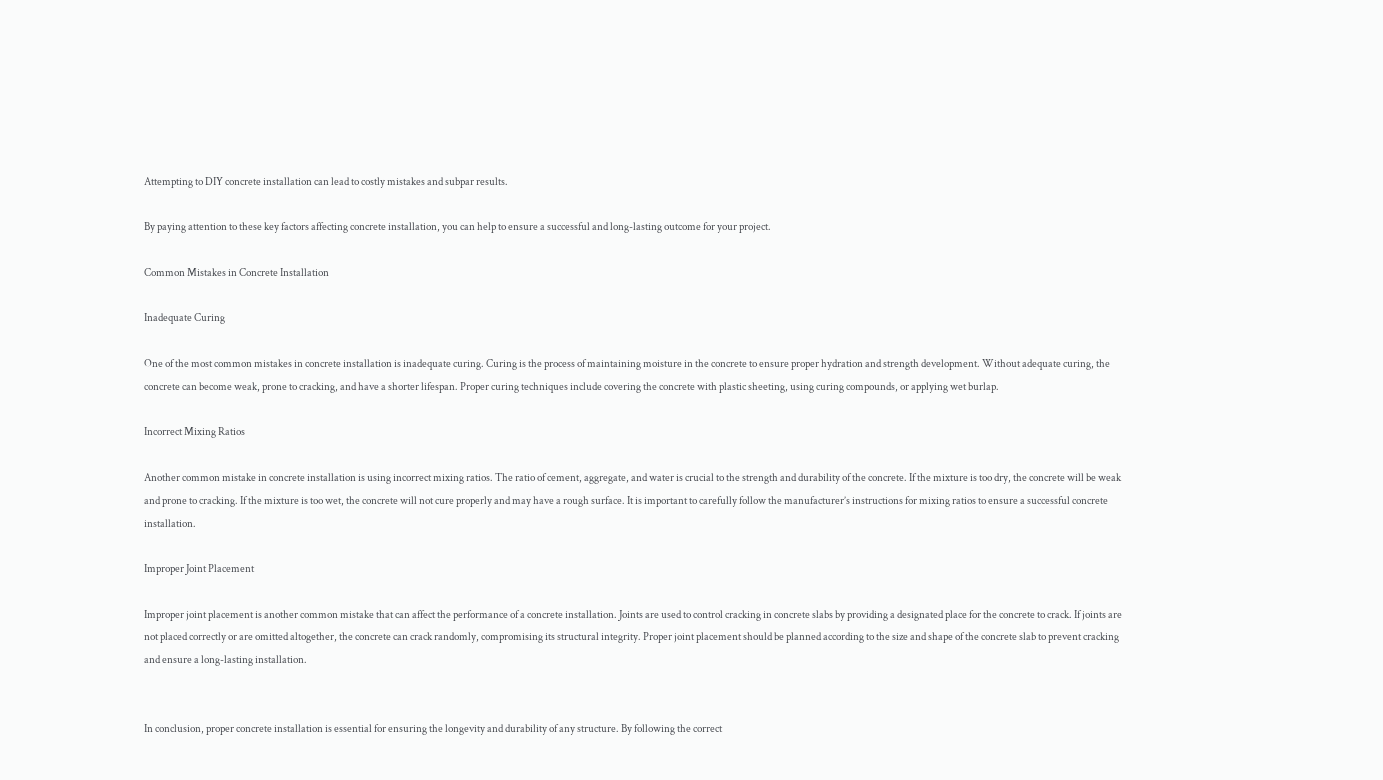Attempting to DIY concrete installation can lead to costly mistakes and subpar results.

By paying attention to these key factors affecting concrete installation, you can help to ensure a successful and long-lasting outcome for your project.

Common Mistakes in Concrete Installation

Inadequate Curing

One of the most common mistakes in concrete installation is inadequate curing. Curing is the process of maintaining moisture in the concrete to ensure proper hydration and strength development. Without adequate curing, the concrete can become weak, prone to cracking, and have a shorter lifespan. Proper curing techniques include covering the concrete with plastic sheeting, using curing compounds, or applying wet burlap.

Incorrect Mixing Ratios

Another common mistake in concrete installation is using incorrect mixing ratios. The ratio of cement, aggregate, and water is crucial to the strength and durability of the concrete. If the mixture is too dry, the concrete will be weak and prone to cracking. If the mixture is too wet, the concrete will not cure properly and may have a rough surface. It is important to carefully follow the manufacturer’s instructions for mixing ratios to ensure a successful concrete installation.

Improper Joint Placement

Improper joint placement is another common mistake that can affect the performance of a concrete installation. Joints are used to control cracking in concrete slabs by providing a designated place for the concrete to crack. If joints are not placed correctly or are omitted altogether, the concrete can crack randomly, compromising its structural integrity. Proper joint placement should be planned according to the size and shape of the concrete slab to prevent cracking and ensure a long-lasting installation.


In conclusion, proper concrete installation is essential for ensuring the longevity and durability of any structure. By following the correct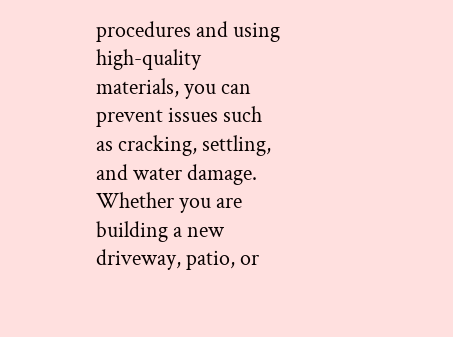procedures and using high-quality materials, you can prevent issues such as cracking, settling, and water damage. Whether you are building a new driveway, patio, or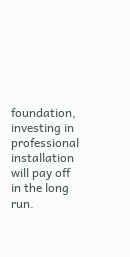foundation, investing in professional installation will pay off in the long run.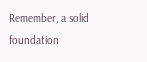Remember, a solid foundation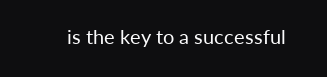is the key to a successful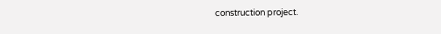construction project.